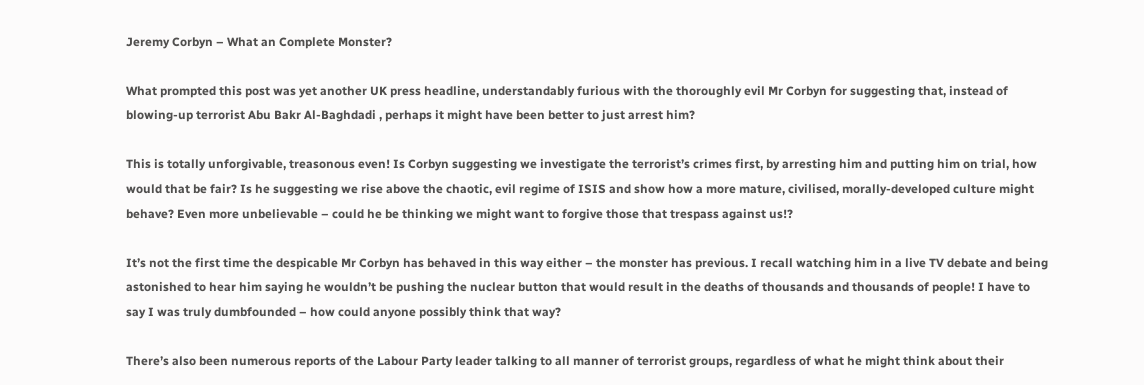Jeremy Corbyn – What an Complete Monster?

What prompted this post was yet another UK press headline, understandably furious with the thoroughly evil Mr Corbyn for suggesting that, instead of blowing-up terrorist Abu Bakr Al-Baghdadi , perhaps it might have been better to just arrest him?

This is totally unforgivable, treasonous even! Is Corbyn suggesting we investigate the terrorist’s crimes first, by arresting him and putting him on trial, how would that be fair? Is he suggesting we rise above the chaotic, evil regime of ISIS and show how a more mature, civilised, morally-developed culture might behave? Even more unbelievable – could he be thinking we might want to forgive those that trespass against us!?

It’s not the first time the despicable Mr Corbyn has behaved in this way either – the monster has previous. I recall watching him in a live TV debate and being astonished to hear him saying he wouldn’t be pushing the nuclear button that would result in the deaths of thousands and thousands of people! I have to say I was truly dumbfounded – how could anyone possibly think that way?

There’s also been numerous reports of the Labour Party leader talking to all manner of terrorist groups, regardless of what he might think about their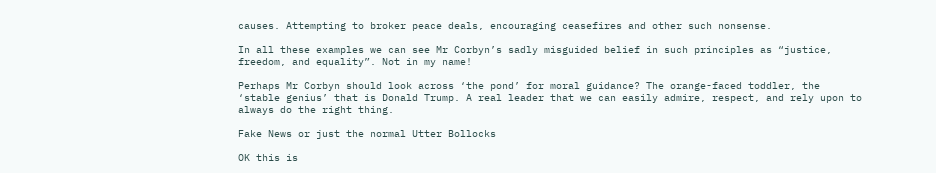causes. Attempting to broker peace deals, encouraging ceasefires and other such nonsense.

In all these examples we can see Mr Corbyn’s sadly misguided belief in such principles as “justice, freedom, and equality”. Not in my name!

Perhaps Mr Corbyn should look across ‘the pond’ for moral guidance? The orange-faced toddler, the ‘stable genius’ that is Donald Trump. A real leader that we can easily admire, respect, and rely upon to always do the right thing.

Fake News or just the normal Utter Bollocks

OK this is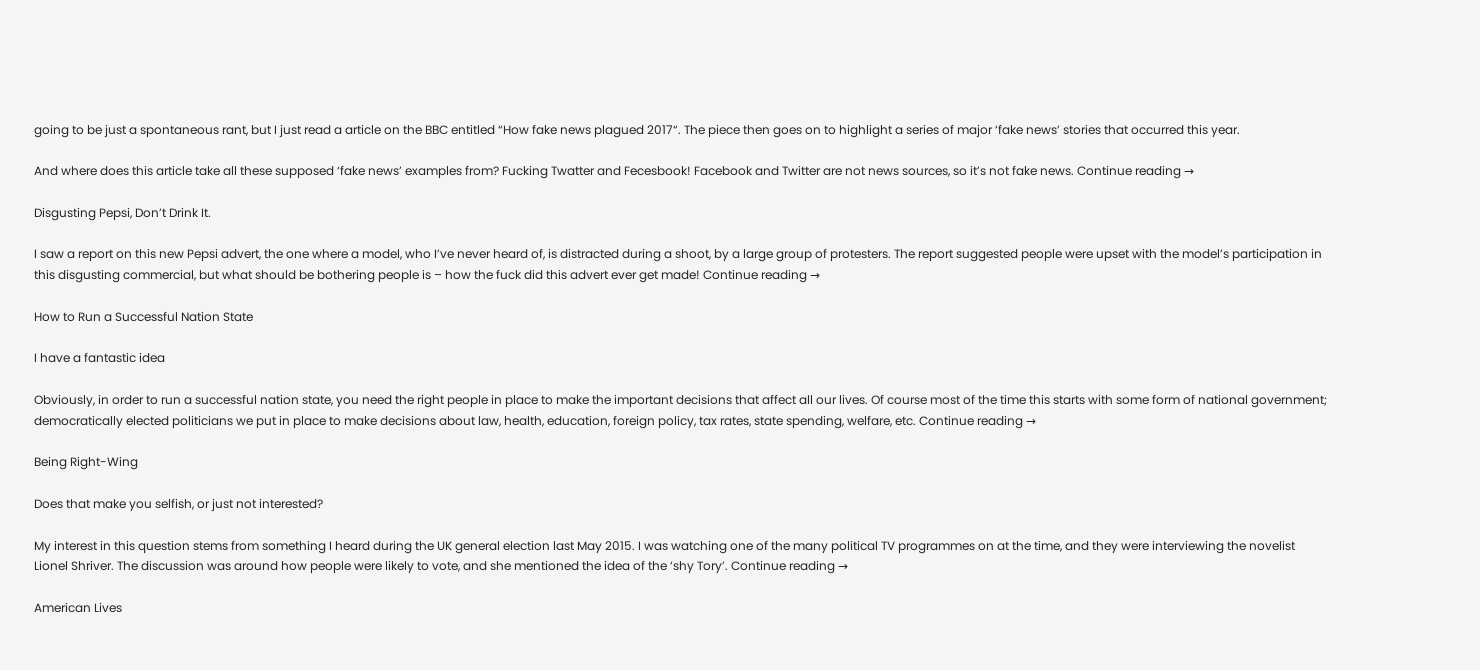going to be just a spontaneous rant, but I just read a article on the BBC entitled “How fake news plagued 2017“. The piece then goes on to highlight a series of major ‘fake news’ stories that occurred this year.

And where does this article take all these supposed ‘fake news’ examples from? Fucking Twatter and Fecesbook! Facebook and Twitter are not news sources, so it’s not fake news. Continue reading →

Disgusting Pepsi, Don’t Drink It.

I saw a report on this new Pepsi advert, the one where a model, who I’ve never heard of, is distracted during a shoot, by a large group of protesters. The report suggested people were upset with the model’s participation in this disgusting commercial, but what should be bothering people is – how the fuck did this advert ever get made! Continue reading →

How to Run a Successful Nation State

I have a fantastic idea

Obviously, in order to run a successful nation state, you need the right people in place to make the important decisions that affect all our lives. Of course most of the time this starts with some form of national government; democratically elected politicians we put in place to make decisions about law, health, education, foreign policy, tax rates, state spending, welfare, etc. Continue reading →

Being Right-Wing

Does that make you selfish, or just not interested?

My interest in this question stems from something I heard during the UK general election last May 2015. I was watching one of the many political TV programmes on at the time, and they were interviewing the novelist Lionel Shriver. The discussion was around how people were likely to vote, and she mentioned the idea of the ‘shy Tory’. Continue reading →

American Lives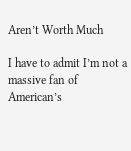Aren’t Worth Much

I have to admit I’m not a massive fan of American’s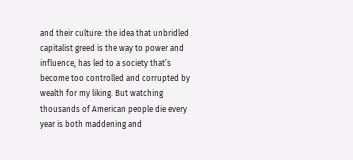and their culture: the idea that unbridled capitalist greed is the way to power and influence, has led to a society that’s become too controlled and corrupted by wealth for my liking. But watching thousands of American people die every year is both maddening and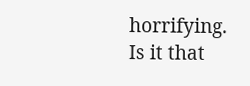horrifying. Is it that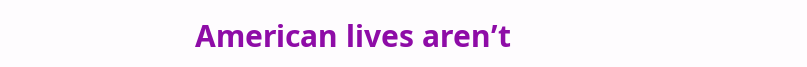American lives aren’t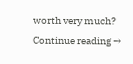worth very much? Continue reading →